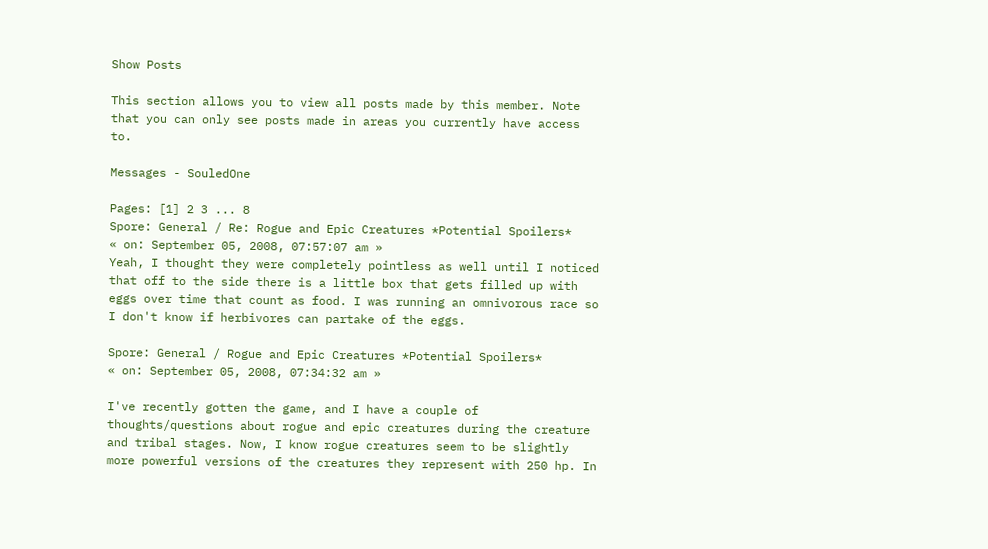Show Posts

This section allows you to view all posts made by this member. Note that you can only see posts made in areas you currently have access to.

Messages - SouledOne

Pages: [1] 2 3 ... 8
Spore: General / Re: Rogue and Epic Creatures *Potential Spoilers*
« on: September 05, 2008, 07:57:07 am »
Yeah, I thought they were completely pointless as well until I noticed that off to the side there is a little box that gets filled up with eggs over time that count as food. I was running an omnivorous race so I don't know if herbivores can partake of the eggs.

Spore: General / Rogue and Epic Creatures *Potential Spoilers*
« on: September 05, 2008, 07:34:32 am »

I've recently gotten the game, and I have a couple of thoughts/questions about rogue and epic creatures during the creature and tribal stages. Now, I know rogue creatures seem to be slightly more powerful versions of the creatures they represent with 250 hp. In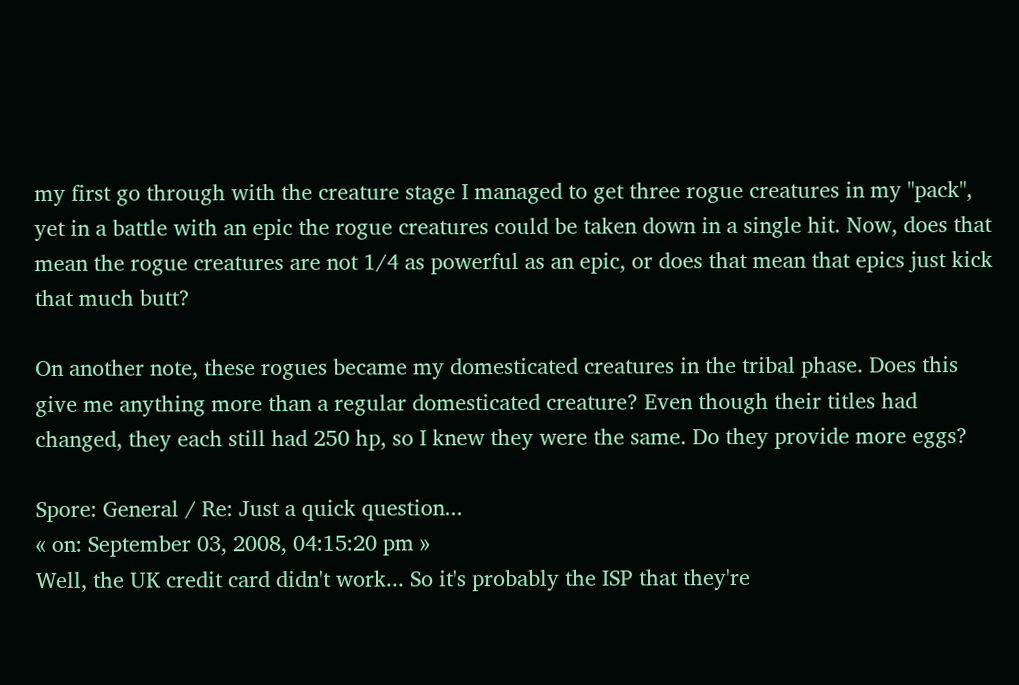my first go through with the creature stage I managed to get three rogue creatures in my "pack", yet in a battle with an epic the rogue creatures could be taken down in a single hit. Now, does that mean the rogue creatures are not 1/4 as powerful as an epic, or does that mean that epics just kick that much butt?

On another note, these rogues became my domesticated creatures in the tribal phase. Does this give me anything more than a regular domesticated creature? Even though their titles had changed, they each still had 250 hp, so I knew they were the same. Do they provide more eggs?

Spore: General / Re: Just a quick question...
« on: September 03, 2008, 04:15:20 pm »
Well, the UK credit card didn't work... So it's probably the ISP that they're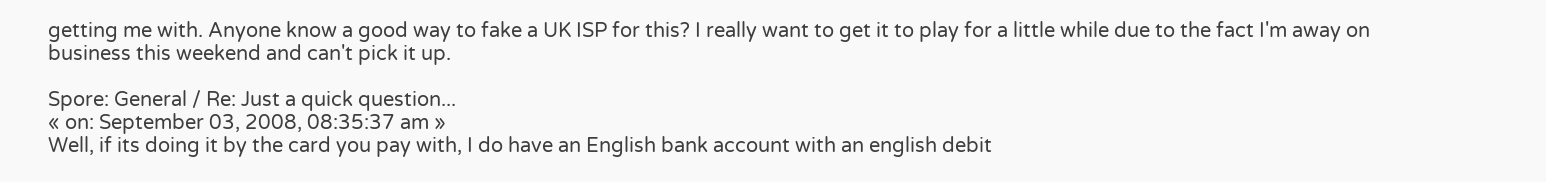getting me with. Anyone know a good way to fake a UK ISP for this? I really want to get it to play for a little while due to the fact I'm away on business this weekend and can't pick it up.

Spore: General / Re: Just a quick question...
« on: September 03, 2008, 08:35:37 am »
Well, if its doing it by the card you pay with, I do have an English bank account with an english debit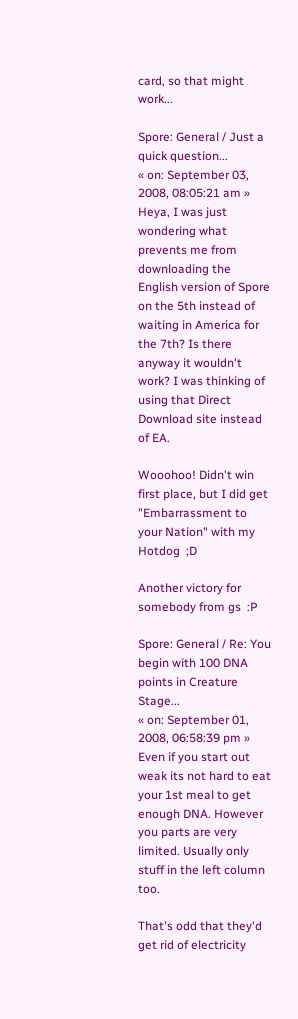card, so that might work...

Spore: General / Just a quick question...
« on: September 03, 2008, 08:05:21 am »
Heya, I was just wondering what prevents me from downloading the English version of Spore on the 5th instead of waiting in America for the 7th? Is there anyway it wouldn't work? I was thinking of using that Direct Download site instead of EA.

Wooohoo! Didn't win first place, but I did get "Embarrassment to your Nation" with my Hotdog  ;D

Another victory for somebody from gs  :P

Spore: General / Re: You begin with 100 DNA points in Creature Stage...
« on: September 01, 2008, 06:58:39 pm »
Even if you start out weak its not hard to eat your 1st meal to get enough DNA. However you parts are very limited. Usually only stuff in the left column too.

That's odd that they'd get rid of electricity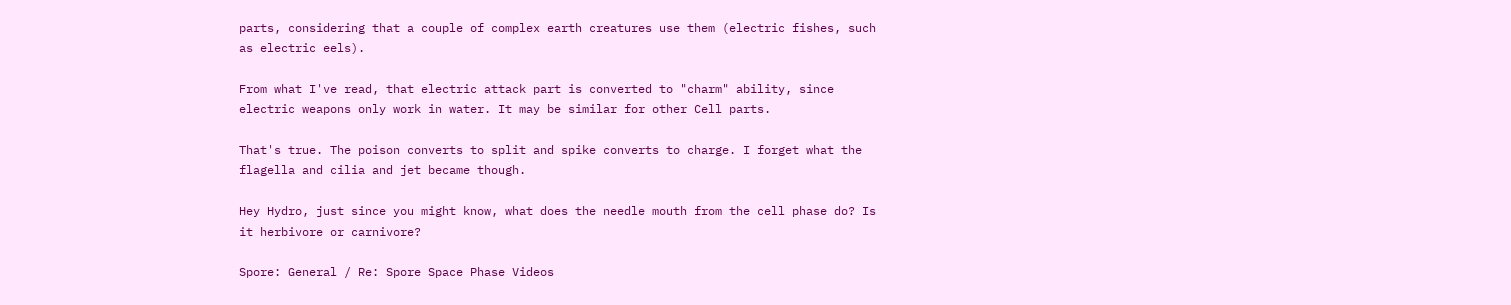parts, considering that a couple of complex earth creatures use them (electric fishes, such as electric eels).

From what I've read, that electric attack part is converted to "charm" ability, since electric weapons only work in water. It may be similar for other Cell parts.

That's true. The poison converts to split and spike converts to charge. I forget what the flagella and cilia and jet became though.

Hey Hydro, just since you might know, what does the needle mouth from the cell phase do? Is it herbivore or carnivore?

Spore: General / Re: Spore Space Phase Videos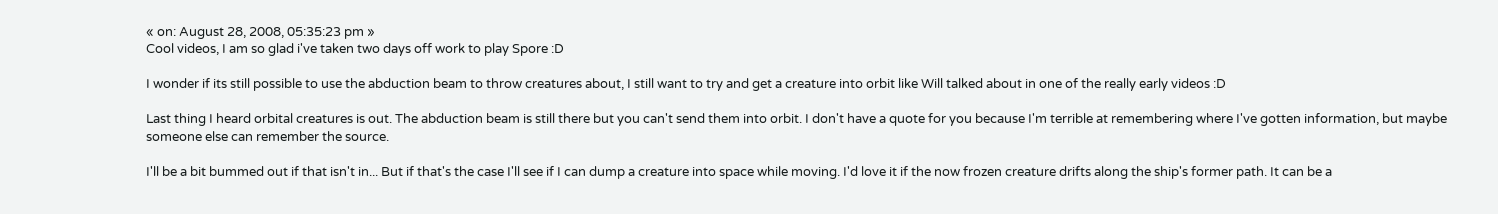« on: August 28, 2008, 05:35:23 pm »
Cool videos, I am so glad i've taken two days off work to play Spore :D

I wonder if its still possible to use the abduction beam to throw creatures about, I still want to try and get a creature into orbit like Will talked about in one of the really early videos :D

Last thing I heard orbital creatures is out. The abduction beam is still there but you can't send them into orbit. I don't have a quote for you because I'm terrible at remembering where I've gotten information, but maybe someone else can remember the source.

I'll be a bit bummed out if that isn't in... But if that's the case I'll see if I can dump a creature into space while moving. I'd love it if the now frozen creature drifts along the ship's former path. It can be a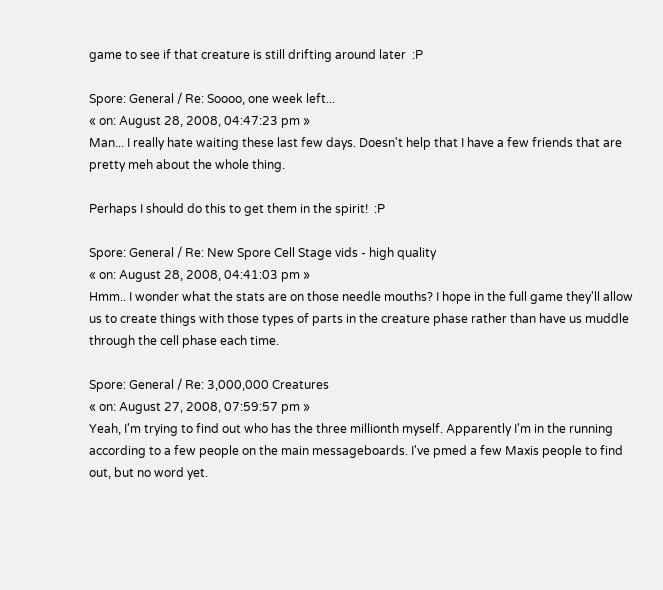game to see if that creature is still drifting around later  :P

Spore: General / Re: Soooo, one week left...
« on: August 28, 2008, 04:47:23 pm »
Man... I really hate waiting these last few days. Doesn't help that I have a few friends that are pretty meh about the whole thing.

Perhaps I should do this to get them in the spirit!  :P

Spore: General / Re: New Spore Cell Stage vids - high quality
« on: August 28, 2008, 04:41:03 pm »
Hmm.. I wonder what the stats are on those needle mouths? I hope in the full game they'll allow us to create things with those types of parts in the creature phase rather than have us muddle through the cell phase each time.

Spore: General / Re: 3,000,000 Creatures
« on: August 27, 2008, 07:59:57 pm »
Yeah, I'm trying to find out who has the three millionth myself. Apparently I'm in the running according to a few people on the main messageboards. I've pmed a few Maxis people to find out, but no word yet.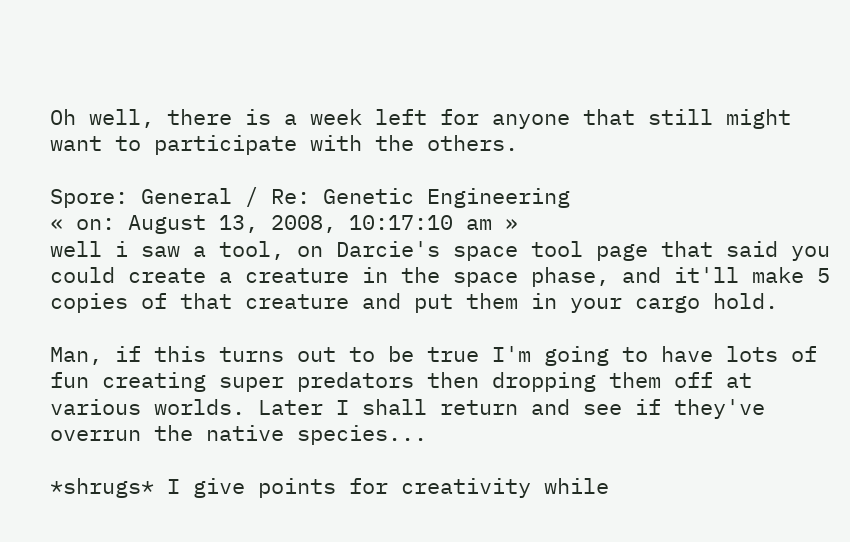Oh well, there is a week left for anyone that still might want to participate with the others.

Spore: General / Re: Genetic Engineering
« on: August 13, 2008, 10:17:10 am »
well i saw a tool, on Darcie's space tool page that said you could create a creature in the space phase, and it'll make 5 copies of that creature and put them in your cargo hold.

Man, if this turns out to be true I'm going to have lots of fun creating super predators then dropping them off at various worlds. Later I shall return and see if they've overrun the native species...

*shrugs* I give points for creativity while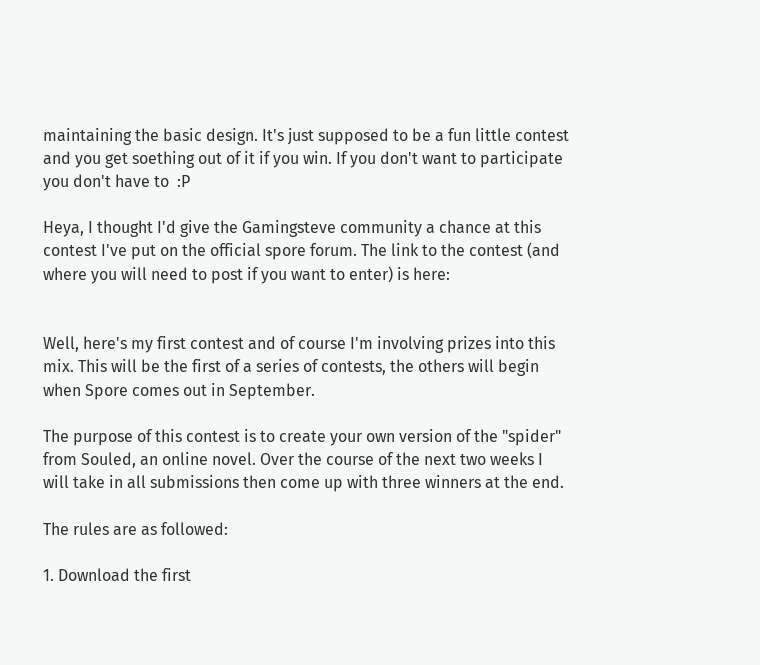maintaining the basic design. It's just supposed to be a fun little contest and you get soething out of it if you win. If you don't want to participate you don't have to  :P

Heya, I thought I'd give the Gamingsteve community a chance at this contest I've put on the official spore forum. The link to the contest (and where you will need to post if you want to enter) is here:


Well, here's my first contest and of course I'm involving prizes into this mix. This will be the first of a series of contests, the others will begin when Spore comes out in September.

The purpose of this contest is to create your own version of the "spider" from Souled, an online novel. Over the course of the next two weeks I will take in all submissions then come up with three winners at the end.

The rules are as followed:

1. Download the first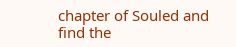chapter of Souled and find the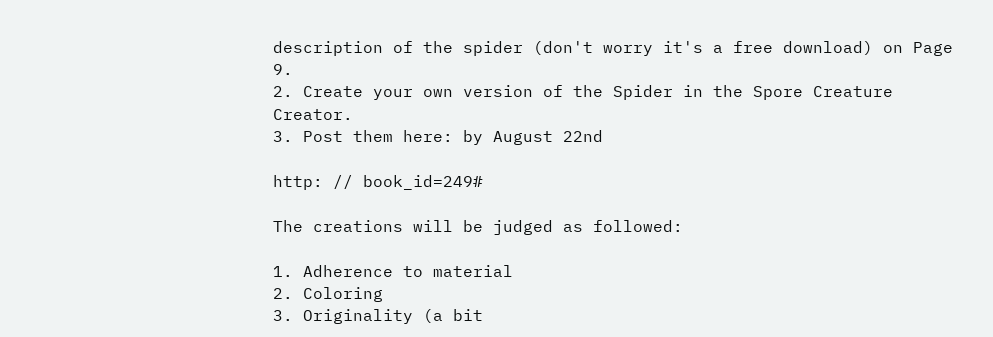description of the spider (don't worry it's a free download) on Page 9.
2. Create your own version of the Spider in the Spore Creature Creator.
3. Post them here: by August 22nd

http: // book_id=249#

The creations will be judged as followed:

1. Adherence to material
2. Coloring
3. Originality (a bit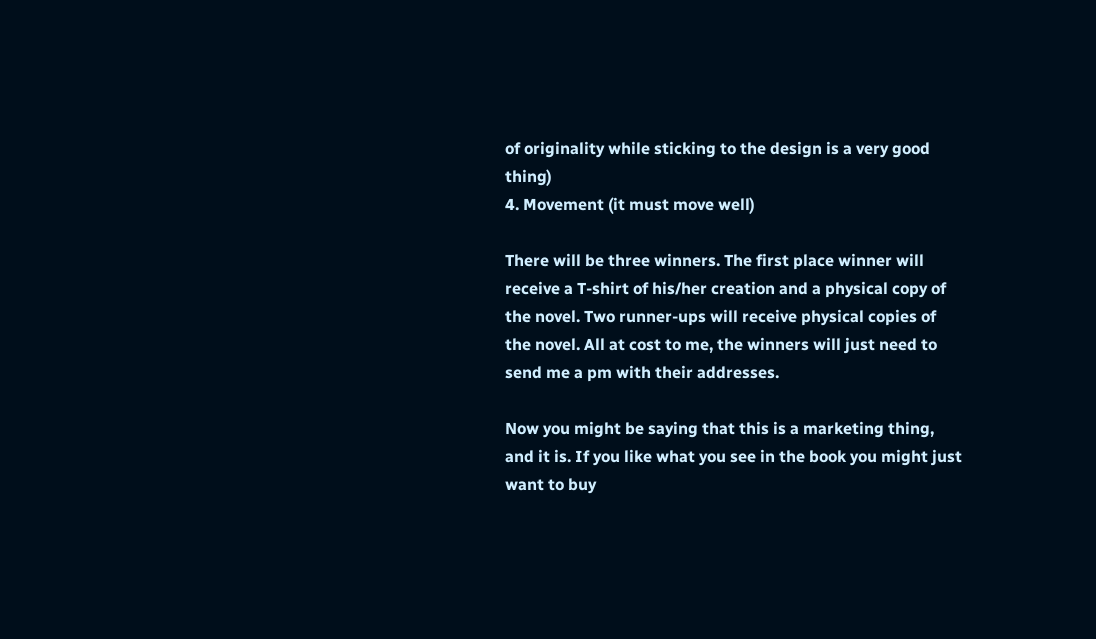of originality while sticking to the design is a very good thing)
4. Movement (it must move well)

There will be three winners. The first place winner will receive a T-shirt of his/her creation and a physical copy of the novel. Two runner-ups will receive physical copies of the novel. All at cost to me, the winners will just need to send me a pm with their addresses.

Now you might be saying that this is a marketing thing, and it is. If you like what you see in the book you might just want to buy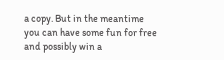a copy. But in the meantime you can have some fun for free and possibly win a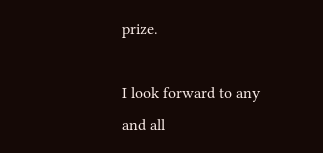prize.

I look forward to any and all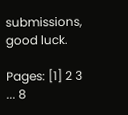submissions, good luck.

Pages: [1] 2 3 ... 8